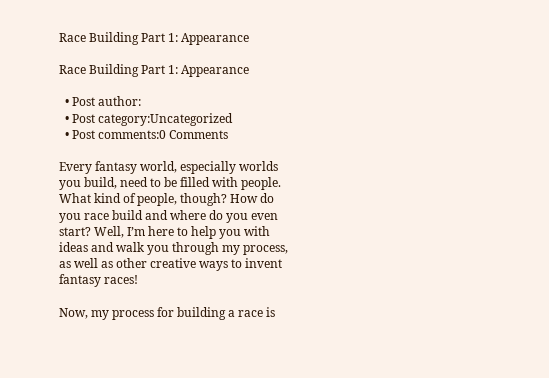Race Building Part 1: Appearance

Race Building Part 1: Appearance

  • Post author:
  • Post category:Uncategorized
  • Post comments:0 Comments

Every fantasy world, especially worlds you build, need to be filled with people. What kind of people, though? How do you race build and where do you even start? Well, I’m here to help you with ideas and walk you through my process, as well as other creative ways to invent fantasy races!

Now, my process for building a race is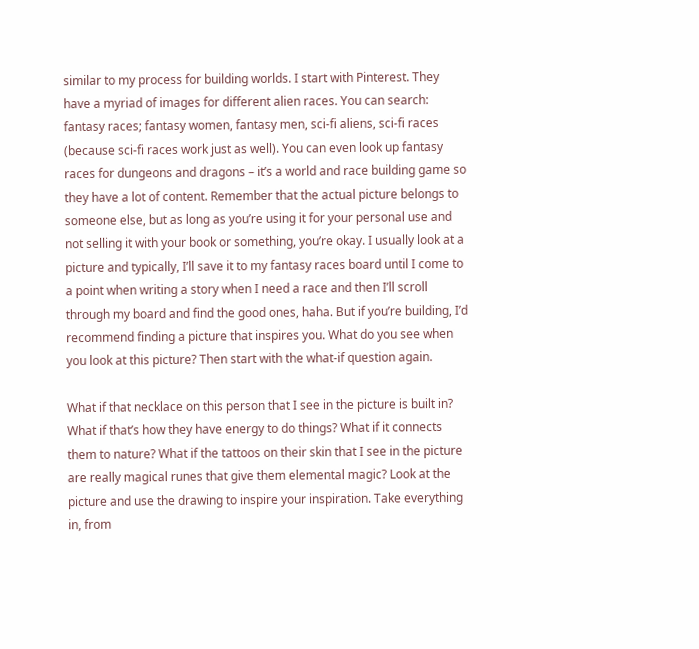similar to my process for building worlds. I start with Pinterest. They have a myriad of images for different alien races. You can search: fantasy races; fantasy women, fantasy men, sci-fi aliens, sci-fi races (because sci-fi races work just as well). You can even look up fantasy races for dungeons and dragons – it’s a world and race building game so they have a lot of content. Remember that the actual picture belongs to someone else, but as long as you’re using it for your personal use and not selling it with your book or something, you’re okay. I usually look at a picture and typically, I’ll save it to my fantasy races board until I come to a point when writing a story when I need a race and then I’ll scroll through my board and find the good ones, haha. But if you’re building, I’d recommend finding a picture that inspires you. What do you see when you look at this picture? Then start with the what-if question again.

What if that necklace on this person that I see in the picture is built in? What if that’s how they have energy to do things? What if it connects them to nature? What if the tattoos on their skin that I see in the picture are really magical runes that give them elemental magic? Look at the picture and use the drawing to inspire your inspiration. Take everything in, from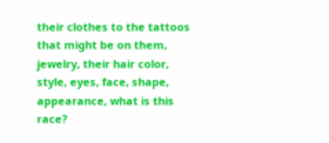their clothes to the tattoos that might be on them, jewelry, their hair color, style, eyes, face, shape, appearance, what is this race?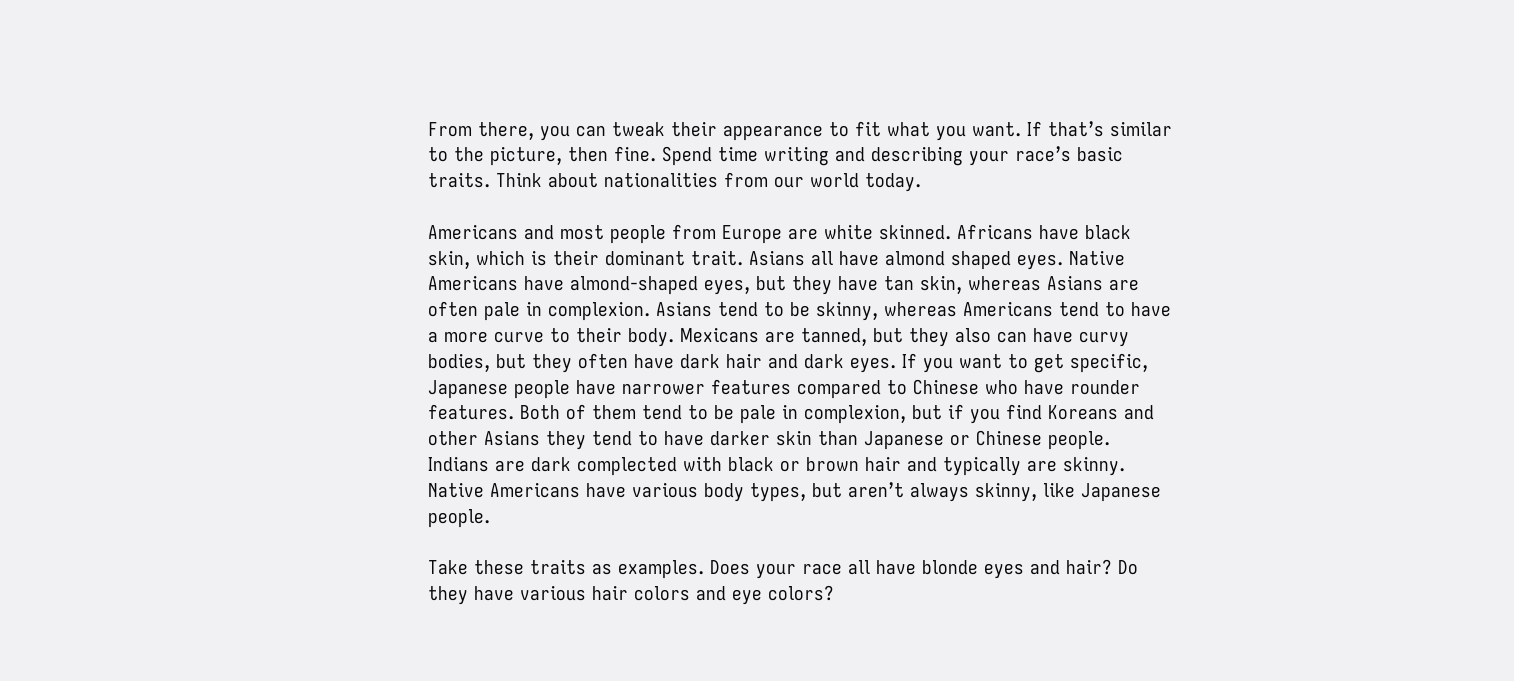From there, you can tweak their appearance to fit what you want. If that’s similar to the picture, then fine. Spend time writing and describing your race’s basic traits. Think about nationalities from our world today.

Americans and most people from Europe are white skinned. Africans have black skin, which is their dominant trait. Asians all have almond shaped eyes. Native Americans have almond-shaped eyes, but they have tan skin, whereas Asians are often pale in complexion. Asians tend to be skinny, whereas Americans tend to have a more curve to their body. Mexicans are tanned, but they also can have curvy bodies, but they often have dark hair and dark eyes. If you want to get specific, Japanese people have narrower features compared to Chinese who have rounder features. Both of them tend to be pale in complexion, but if you find Koreans and other Asians they tend to have darker skin than Japanese or Chinese people. Indians are dark complected with black or brown hair and typically are skinny. Native Americans have various body types, but aren’t always skinny, like Japanese people.

Take these traits as examples. Does your race all have blonde eyes and hair? Do they have various hair colors and eye colors?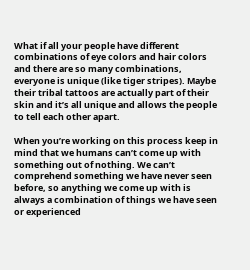What if all your people have different combinations of eye colors and hair colors and there are so many combinations, everyone is unique (like tiger stripes). Maybe their tribal tattoos are actually part of their skin and it’s all unique and allows the people to tell each other apart.

When you’re working on this process keep in mind that we humans can’t come up with something out of nothing. We can’t comprehend something we have never seen before, so anything we come up with is always a combination of things we have seen or experienced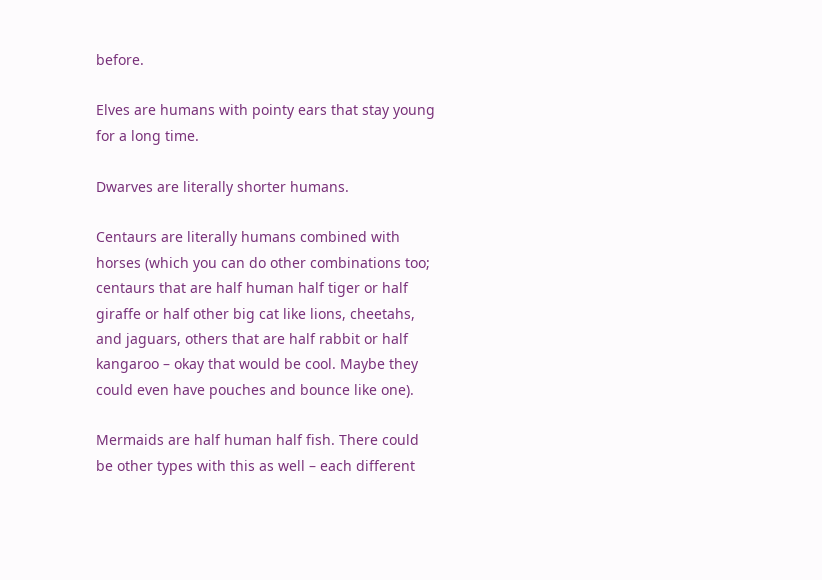before.

Elves are humans with pointy ears that stay young for a long time.

Dwarves are literally shorter humans.

Centaurs are literally humans combined with horses (which you can do other combinations too; centaurs that are half human half tiger or half giraffe or half other big cat like lions, cheetahs, and jaguars, others that are half rabbit or half kangaroo – okay that would be cool. Maybe they could even have pouches and bounce like one).

Mermaids are half human half fish. There could be other types with this as well – each different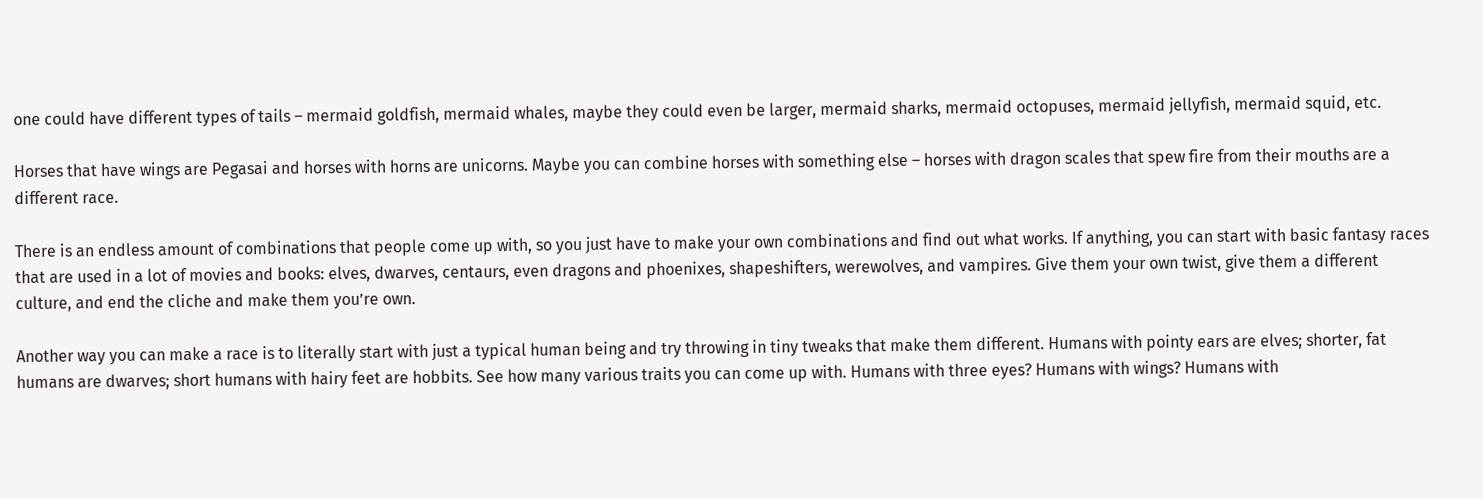one could have different types of tails – mermaid goldfish, mermaid whales, maybe they could even be larger, mermaid sharks, mermaid octopuses, mermaid jellyfish, mermaid squid, etc.

Horses that have wings are Pegasai and horses with horns are unicorns. Maybe you can combine horses with something else – horses with dragon scales that spew fire from their mouths are a different race.

There is an endless amount of combinations that people come up with, so you just have to make your own combinations and find out what works. If anything, you can start with basic fantasy races that are used in a lot of movies and books: elves, dwarves, centaurs, even dragons and phoenixes, shapeshifters, werewolves, and vampires. Give them your own twist, give them a different culture, and end the cliche and make them you’re own.

Another way you can make a race is to literally start with just a typical human being and try throwing in tiny tweaks that make them different. Humans with pointy ears are elves; shorter, fat humans are dwarves; short humans with hairy feet are hobbits. See how many various traits you can come up with. Humans with three eyes? Humans with wings? Humans with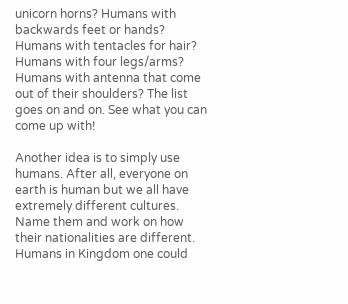unicorn horns? Humans with backwards feet or hands? Humans with tentacles for hair? Humans with four legs/arms? Humans with antenna that come out of their shoulders? The list goes on and on. See what you can come up with!

Another idea is to simply use humans. After all, everyone on earth is human but we all have extremely different cultures. Name them and work on how their nationalities are different. Humans in Kingdom one could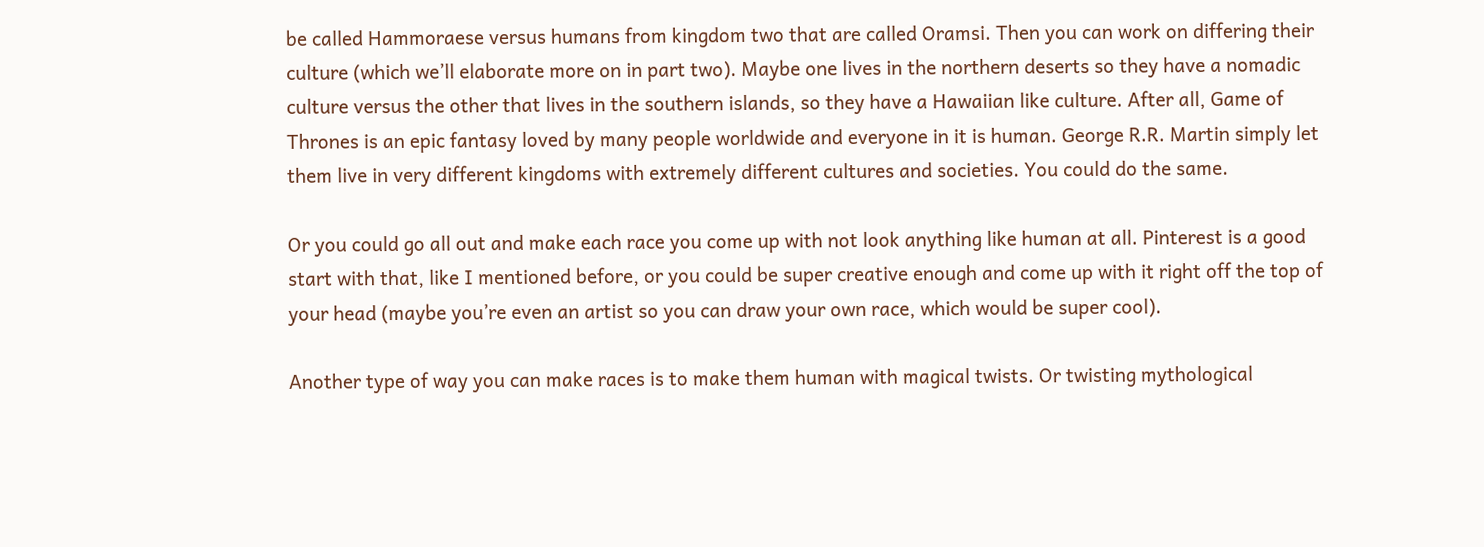be called Hammoraese versus humans from kingdom two that are called Oramsi. Then you can work on differing their culture (which we’ll elaborate more on in part two). Maybe one lives in the northern deserts so they have a nomadic culture versus the other that lives in the southern islands, so they have a Hawaiian like culture. After all, Game of Thrones is an epic fantasy loved by many people worldwide and everyone in it is human. George R.R. Martin simply let them live in very different kingdoms with extremely different cultures and societies. You could do the same.

Or you could go all out and make each race you come up with not look anything like human at all. Pinterest is a good start with that, like I mentioned before, or you could be super creative enough and come up with it right off the top of your head (maybe you’re even an artist so you can draw your own race, which would be super cool).

Another type of way you can make races is to make them human with magical twists. Or twisting mythological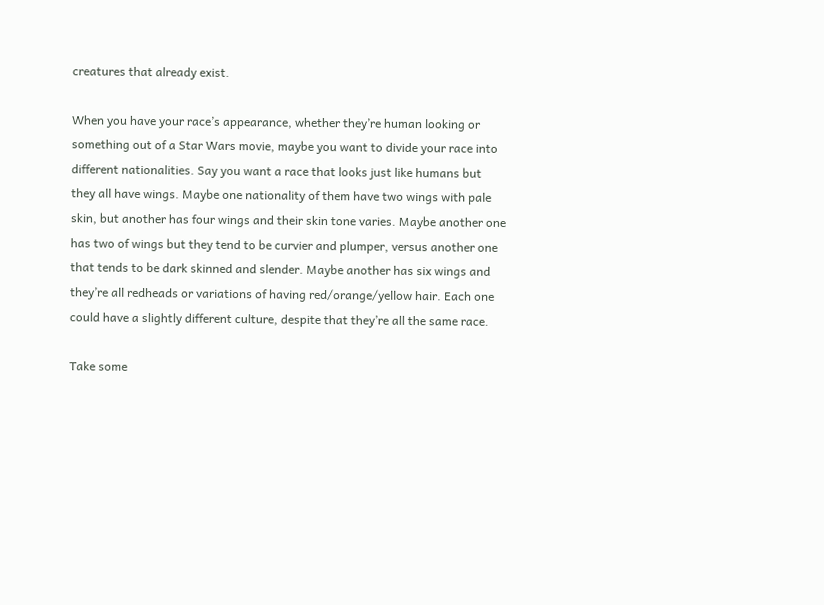creatures that already exist.

When you have your race’s appearance, whether they’re human looking or something out of a Star Wars movie, maybe you want to divide your race into different nationalities. Say you want a race that looks just like humans but they all have wings. Maybe one nationality of them have two wings with pale skin, but another has four wings and their skin tone varies. Maybe another one has two of wings but they tend to be curvier and plumper, versus another one that tends to be dark skinned and slender. Maybe another has six wings and they’re all redheads or variations of having red/orange/yellow hair. Each one could have a slightly different culture, despite that they’re all the same race.

Take some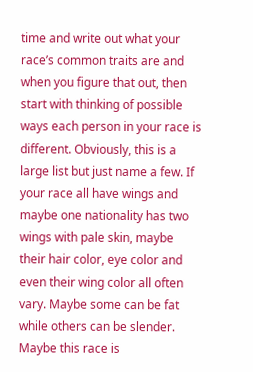time and write out what your race’s common traits are and when you figure that out, then start with thinking of possible ways each person in your race is different. Obviously, this is a large list but just name a few. If your race all have wings and maybe one nationality has two wings with pale skin, maybe their hair color, eye color and even their wing color all often vary. Maybe some can be fat while others can be slender. Maybe this race is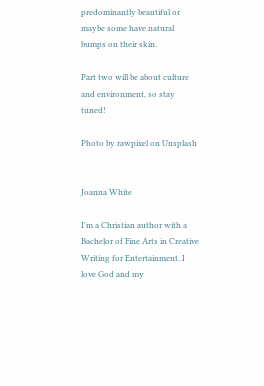predominantly beautiful or maybe some have natural bumps on their skin.

Part two will be about culture and environment, so stay tuned!

Photo by rawpixel on Unsplash


Joanna White

I'm a Christian author with a Bachelor of Fine Arts in Creative Writing for Entertainment. I love God and my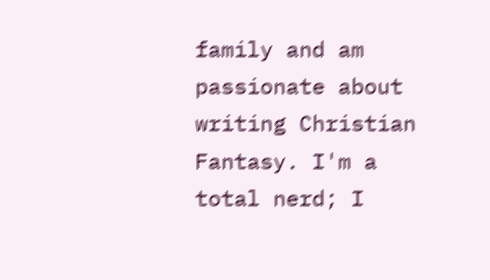family and am passionate about writing Christian Fantasy. I'm a total nerd; I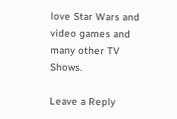love Star Wars and video games and many other TV Shows.

Leave a Reply